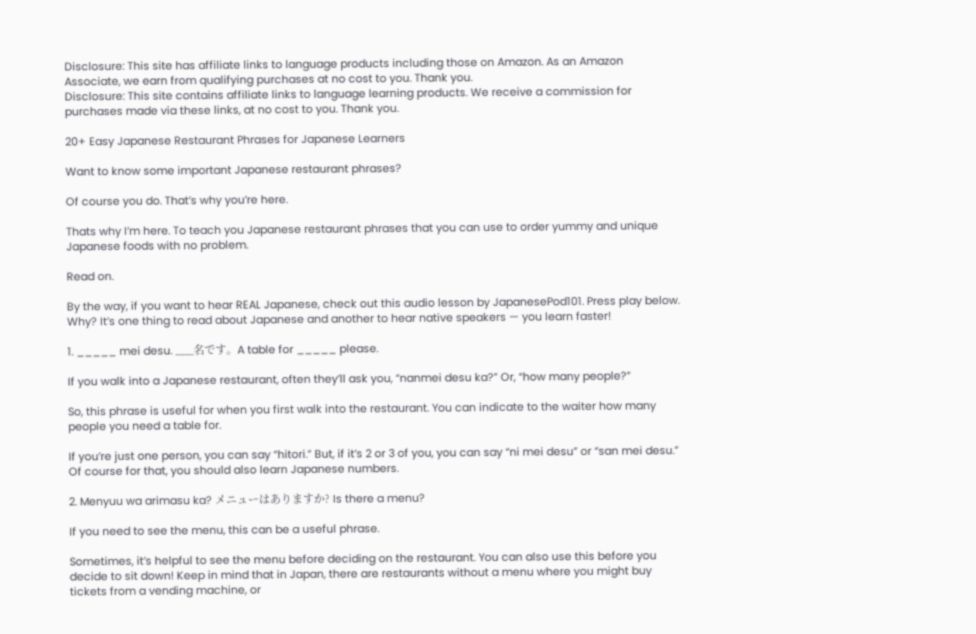Disclosure: This site has affiliate links to language products including those on Amazon. As an Amazon Associate, we earn from qualifying purchases at no cost to you. Thank you.
Disclosure: This site contains affiliate links to language learning products. We receive a commission for purchases made via these links, at no cost to you. Thank you.

20+ Easy Japanese Restaurant Phrases for Japanese Learners

Want to know some important Japanese restaurant phrases?

Of course you do. That’s why you’re here.

Thats why I’m here. To teach you Japanese restaurant phrases that you can use to order yummy and unique Japanese foods with no problem.

Read on.

By the way, if you want to hear REAL Japanese, check out this audio lesson by JapanesePod101. Press play below. Why? It’s one thing to read about Japanese and another to hear native speakers — you learn faster!

1. _____ mei desu. ___名です。A table for _____ please.

If you walk into a Japanese restaurant, often they’ll ask you, “nanmei desu ka?” Or, “how many people?”

So, this phrase is useful for when you first walk into the restaurant. You can indicate to the waiter how many people you need a table for.

If you’re just one person, you can say “hitori.” But, if it’s 2 or 3 of you, you can say “ni mei desu” or “san mei desu.” Of course for that, you should also learn Japanese numbers.

2. Menyuu wa arimasu ka? メニューはありますか? Is there a menu?

If you need to see the menu, this can be a useful phrase.

Sometimes, it’s helpful to see the menu before deciding on the restaurant. You can also use this before you decide to sit down! Keep in mind that in Japan, there are restaurants without a menu where you might buy tickets from a vending machine, or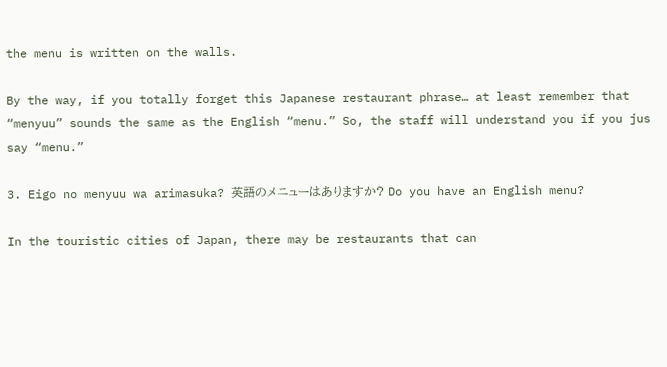the menu is written on the walls.

By the way, if you totally forget this Japanese restaurant phrase… at least remember that “menyuu” sounds the same as the English “menu.” So, the staff will understand you if you jus say “menu.”

3. Eigo no menyuu wa arimasuka? 英語のメニューはありますか? Do you have an English menu?

In the touristic cities of Japan, there may be restaurants that can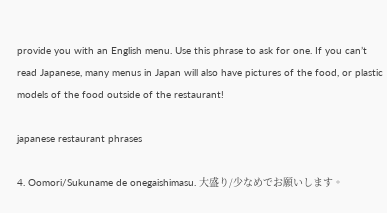provide you with an English menu. Use this phrase to ask for one. If you can’t read Japanese, many menus in Japan will also have pictures of the food, or plastic models of the food outside of the restaurant!

japanese restaurant phrases

4. Oomori/Sukuname de onegaishimasu. 大盛り/少なめでお願いします。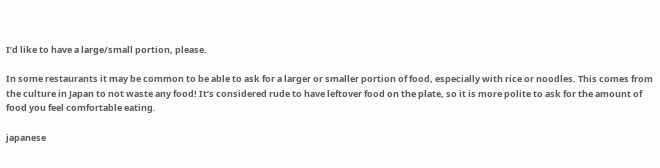I’d like to have a large/small portion, please.

In some restaurants it may be common to be able to ask for a larger or smaller portion of food, especially with rice or noodles. This comes from the culture in Japan to not waste any food! It’s considered rude to have leftover food on the plate, so it is more polite to ask for the amount of food you feel comfortable eating.

japanese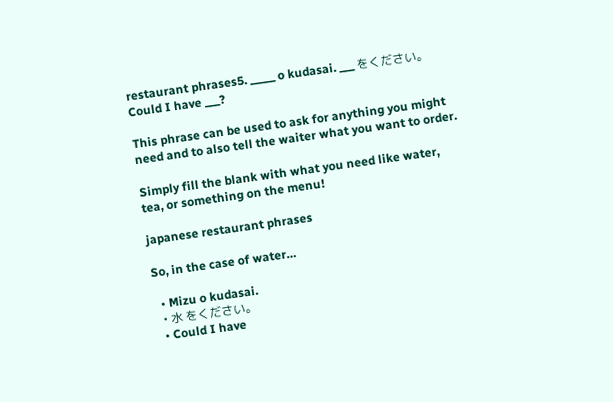restaurant phrases5. _____ o kudasai. ___ をください。Could I have ___?

This phrase can be used to ask for anything you might need and to also tell the waiter what you want to order.

Simply fill the blank with what you need like water, tea, or something on the menu!

japanese restaurant phrases

So, in the case of water…

  • Mizu o kudasai.
  • 水 をください。
  • Could I have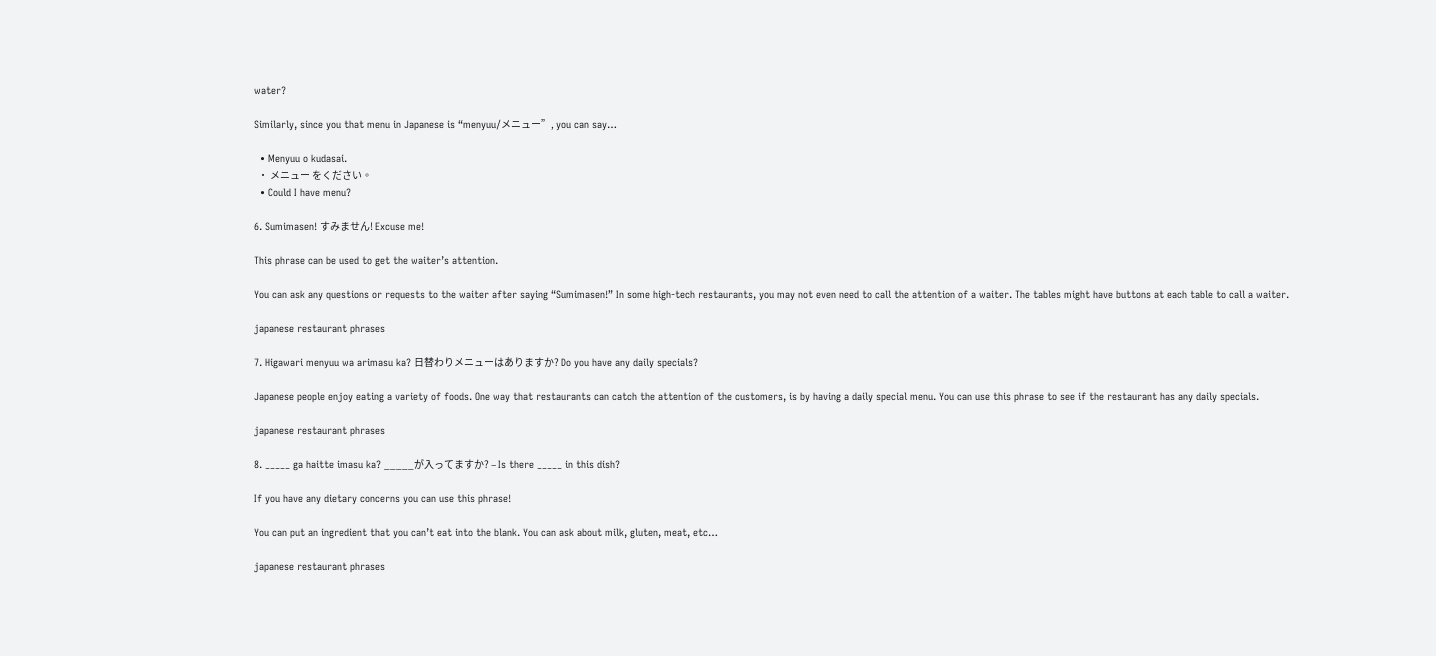water?

Similarly, since you that menu in Japanese is “menyuu/メニュー”, you can say…

  • Menyuu o kudasai.
  • メニュー をください。
  • Could I have menu?

6. Sumimasen! すみません! Excuse me!

This phrase can be used to get the waiter’s attention.

You can ask any questions or requests to the waiter after saying “Sumimasen!” In some high-tech restaurants, you may not even need to call the attention of a waiter. The tables might have buttons at each table to call a waiter.

japanese restaurant phrases

7. Higawari menyuu wa arimasu ka? 日替わりメニューはありますか? Do you have any daily specials?

Japanese people enjoy eating a variety of foods. One way that restaurants can catch the attention of the customers, is by having a daily special menu. You can use this phrase to see if the restaurant has any daily specials.

japanese restaurant phrases

8. _____ ga haitte imasu ka? _____が入ってますか? – Is there _____ in this dish?

If you have any dietary concerns you can use this phrase!

You can put an ingredient that you can’t eat into the blank. You can ask about milk, gluten, meat, etc…

japanese restaurant phrases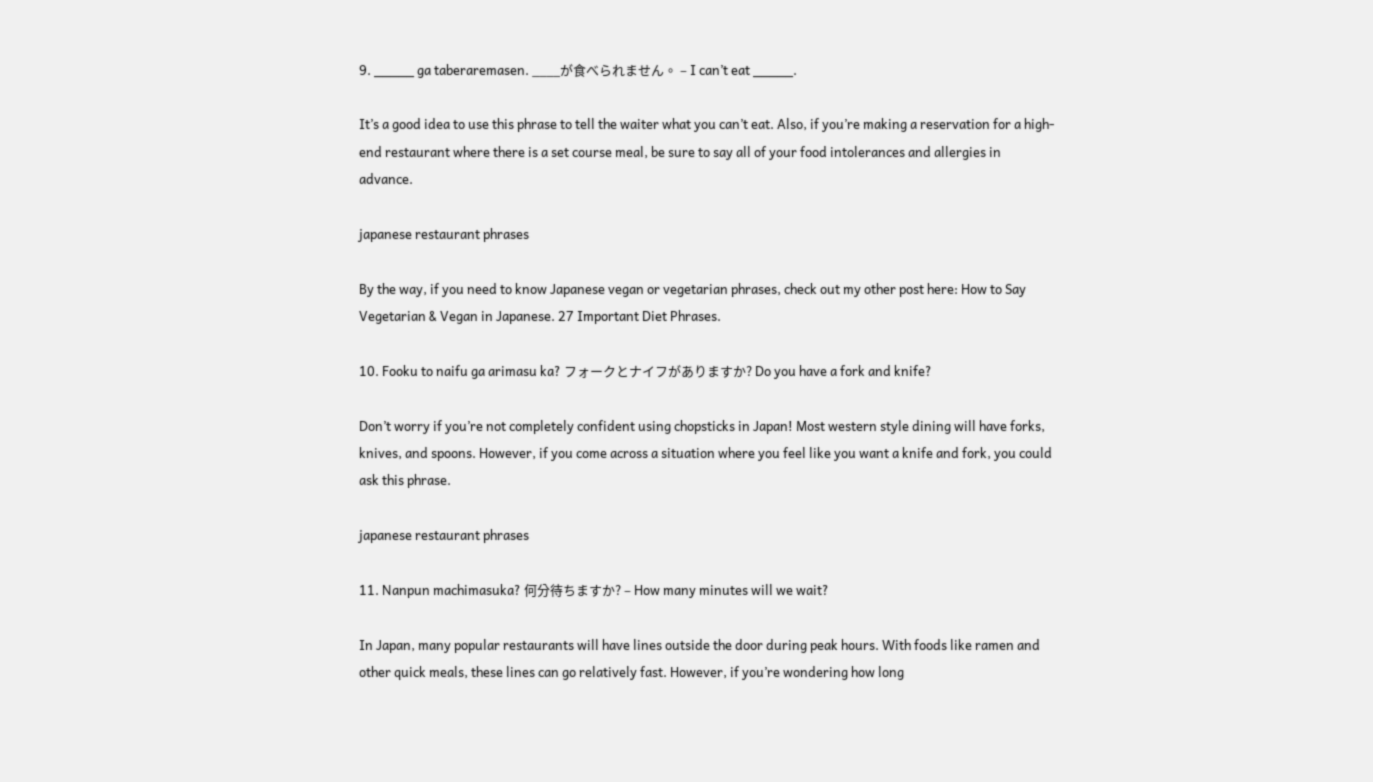9. _____ ga taberaremasen. ____が食べられません。 – I can’t eat _____.

It’s a good idea to use this phrase to tell the waiter what you can’t eat. Also, if you’re making a reservation for a high-end restaurant where there is a set course meal, be sure to say all of your food intolerances and allergies in advance.

japanese restaurant phrases

By the way, if you need to know Japanese vegan or vegetarian phrases, check out my other post here: How to Say Vegetarian & Vegan in Japanese. 27 Important Diet Phrases.

10. Fooku to naifu ga arimasu ka? フォークとナイフがありますか? Do you have a fork and knife?

Don’t worry if you’re not completely confident using chopsticks in Japan! Most western style dining will have forks, knives, and spoons. However, if you come across a situation where you feel like you want a knife and fork, you could ask this phrase.

japanese restaurant phrases

11. Nanpun machimasuka? 何分待ちますか? – How many minutes will we wait?

In Japan, many popular restaurants will have lines outside the door during peak hours. With foods like ramen and other quick meals, these lines can go relatively fast. However, if you’re wondering how long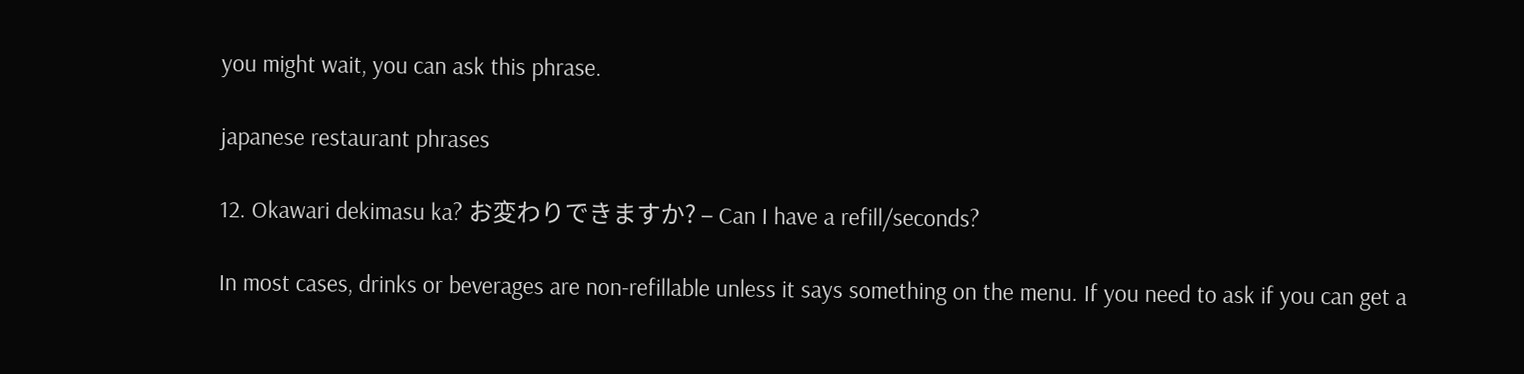you might wait, you can ask this phrase.

japanese restaurant phrases

12. Okawari dekimasu ka? お変わりできますか? – Can I have a refill/seconds?

In most cases, drinks or beverages are non-refillable unless it says something on the menu. If you need to ask if you can get a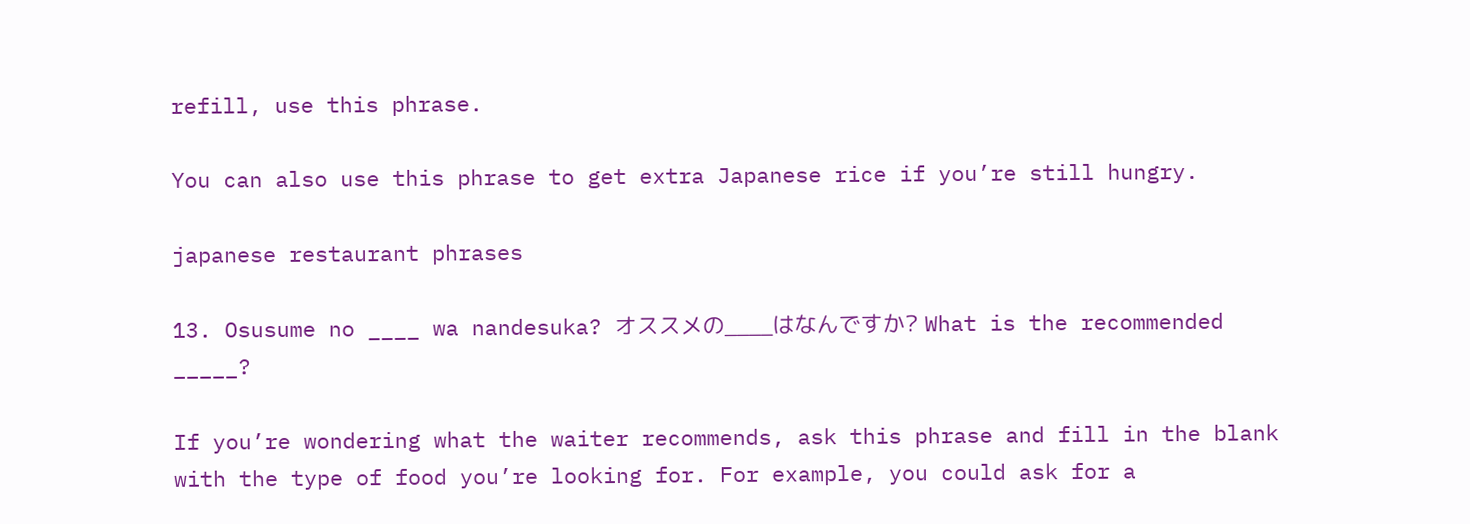refill, use this phrase.

You can also use this phrase to get extra Japanese rice if you’re still hungry.

japanese restaurant phrases

13. Osusume no ____ wa nandesuka? オススメの____はなんですか? What is the recommended _____?

If you’re wondering what the waiter recommends, ask this phrase and fill in the blank with the type of food you’re looking for. For example, you could ask for a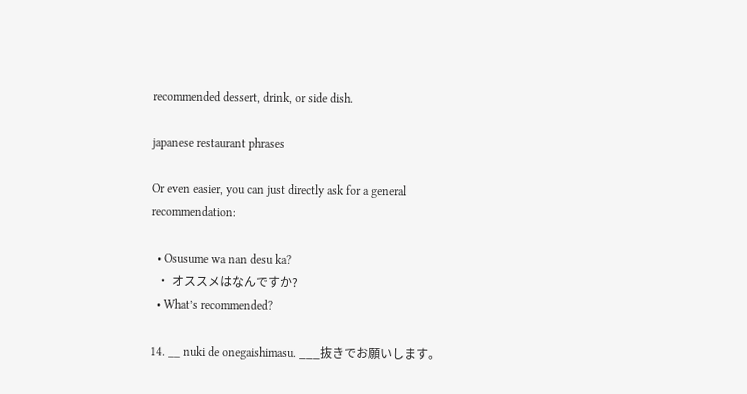recommended dessert, drink, or side dish.

japanese restaurant phrases

Or even easier, you can just directly ask for a general recommendation:

  • Osusume wa nan desu ka?
  • オススメはなんですか?
  • What’s recommended?

14. __ nuki de onegaishimasu. ___抜きでお願いします。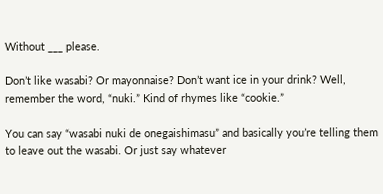Without ___ please.

Don’t like wasabi? Or mayonnaise? Don’t want ice in your drink? Well, remember the word, “nuki.” Kind of rhymes like “cookie.”

You can say “wasabi nuki de onegaishimasu” and basically you’re telling them to leave out the wasabi. Or just say whatever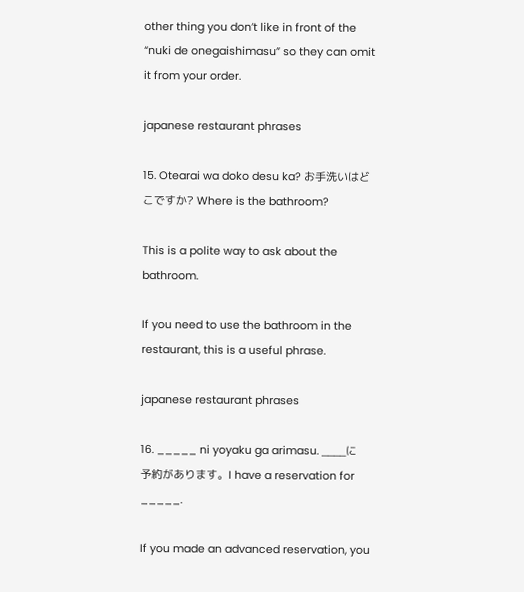other thing you don’t like in front of the “nuki de onegaishimasu” so they can omit it from your order.

japanese restaurant phrases

15. Otearai wa doko desu ka? お手洗いはどこですか? Where is the bathroom?

This is a polite way to ask about the bathroom.

If you need to use the bathroom in the restaurant, this is a useful phrase.

japanese restaurant phrases

16. _____ ni yoyaku ga arimasu. ____に予約があります。I have a reservation for _____.

If you made an advanced reservation, you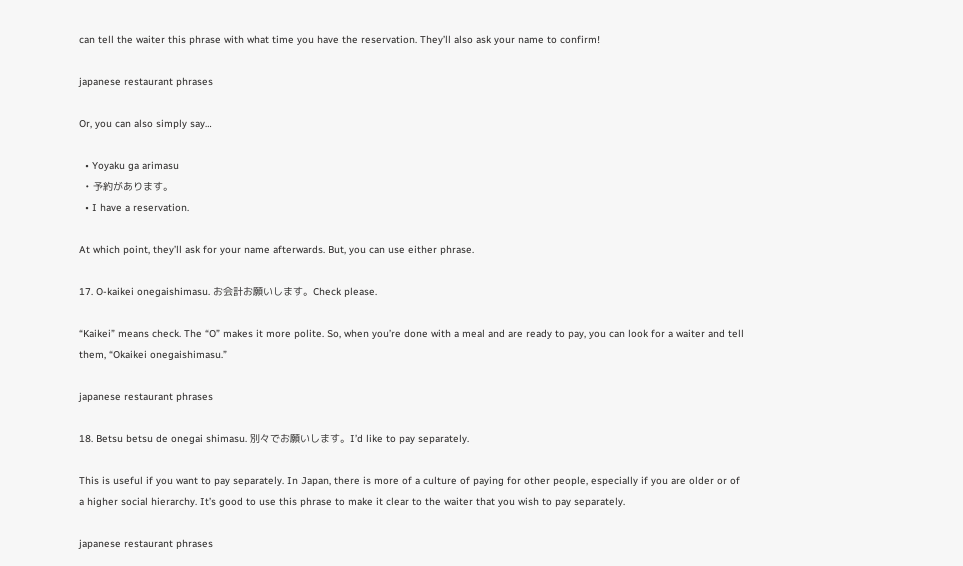can tell the waiter this phrase with what time you have the reservation. They’ll also ask your name to confirm!

japanese restaurant phrases

Or, you can also simply say…

  • Yoyaku ga arimasu
  • 予約があります。
  • I have a reservation.

At which point, they’ll ask for your name afterwards. But, you can use either phrase.

17. O-kaikei onegaishimasu. お会計お願いします。Check please.

“Kaikei” means check. The “O” makes it more polite. So, when you’re done with a meal and are ready to pay, you can look for a waiter and tell them, “Okaikei onegaishimasu.”

japanese restaurant phrases

18. Betsu betsu de onegai shimasu. 別々でお願いします。I’d like to pay separately.

This is useful if you want to pay separately. In Japan, there is more of a culture of paying for other people, especially if you are older or of a higher social hierarchy. It’s good to use this phrase to make it clear to the waiter that you wish to pay separately.

japanese restaurant phrases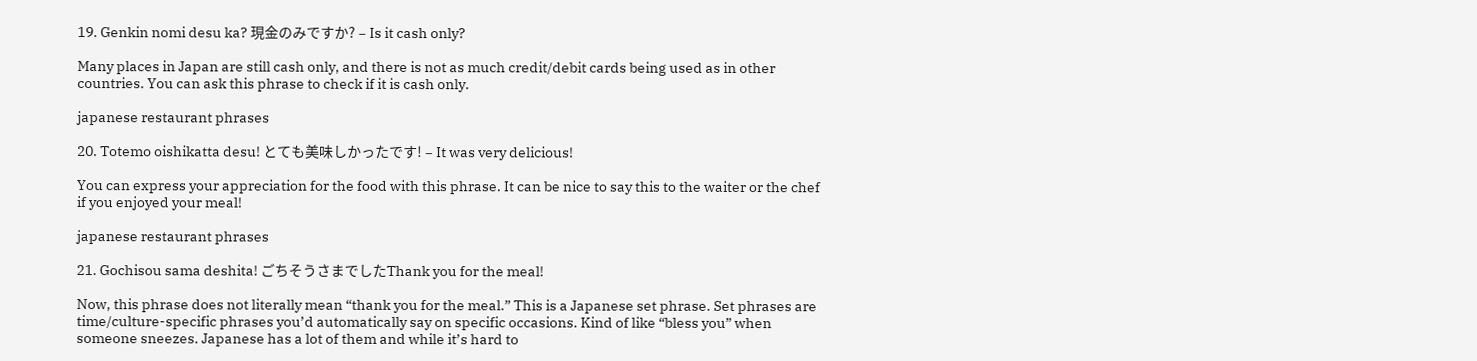19. Genkin nomi desu ka? 現金のみですか? – Is it cash only?

Many places in Japan are still cash only, and there is not as much credit/debit cards being used as in other countries. You can ask this phrase to check if it is cash only.

japanese restaurant phrases

20. Totemo oishikatta desu! とても美味しかったです! – It was very delicious!

You can express your appreciation for the food with this phrase. It can be nice to say this to the waiter or the chef if you enjoyed your meal!

japanese restaurant phrases

21. Gochisou sama deshita! ごちそうさまでしたThank you for the meal!

Now, this phrase does not literally mean “thank you for the meal.” This is a Japanese set phrase. Set phrases are time/culture-specific phrases you’d automatically say on specific occasions. Kind of like “bless you” when someone sneezes. Japanese has a lot of them and while it’s hard to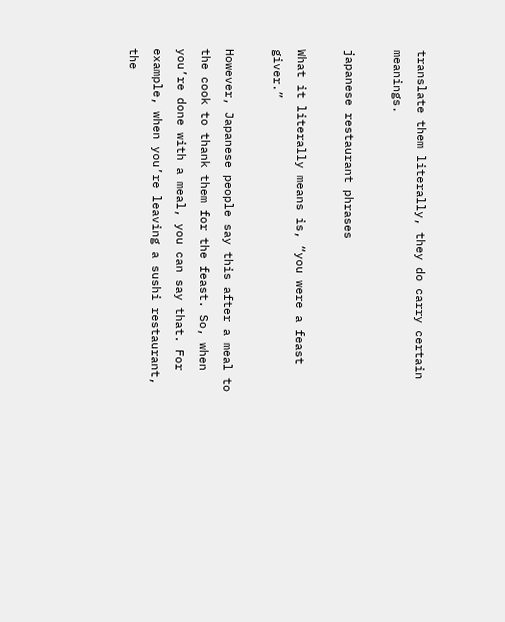translate them literally, they do carry certain meanings.

japanese restaurant phrases

What it literally means is, “you were a feast giver.”

However, Japanese people say this after a meal to the cook to thank them for the feast. So, when you’re done with a meal, you can say that. For example, when you’re leaving a sushi restaurant, the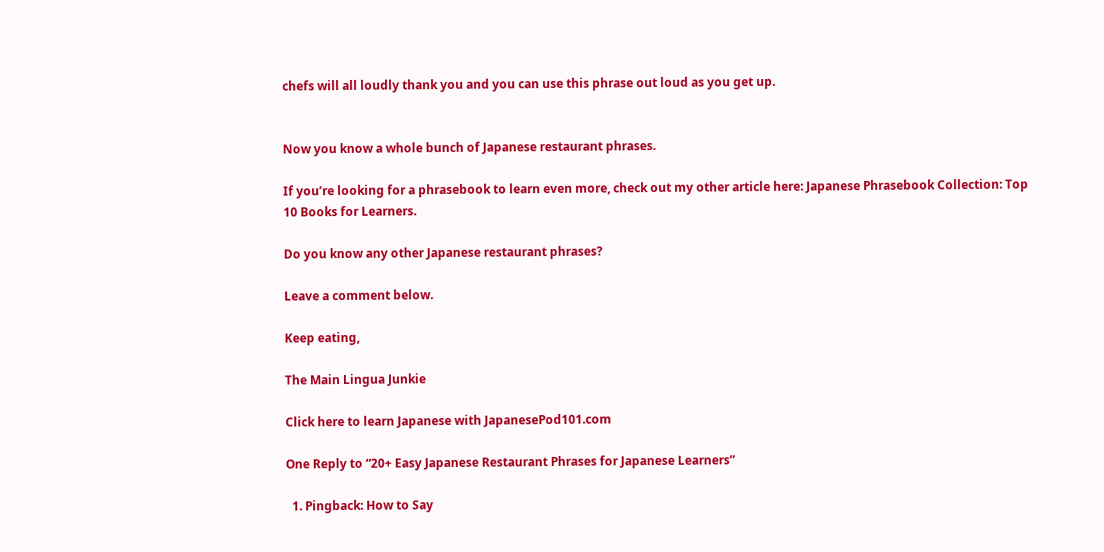chefs will all loudly thank you and you can use this phrase out loud as you get up.


Now you know a whole bunch of Japanese restaurant phrases.

If you’re looking for a phrasebook to learn even more, check out my other article here: Japanese Phrasebook Collection: Top 10 Books for Learners.

Do you know any other Japanese restaurant phrases?

Leave a comment below.

Keep eating,

The Main Lingua Junkie

Click here to learn Japanese with JapanesePod101.com

One Reply to “20+ Easy Japanese Restaurant Phrases for Japanese Learners”

  1. Pingback: How to Say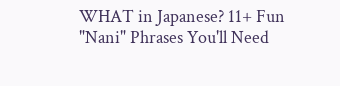WHAT in Japanese? 11+ Fun "Nani" Phrases You'll Need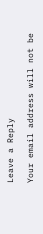Leave a Reply

Your email address will not be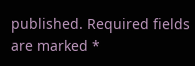published. Required fields are marked *